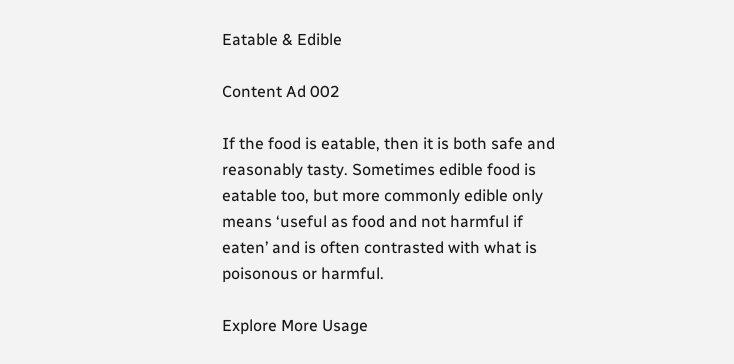Eatable & Edible

Content Ad 002

If the food is eatable, then it is both safe and reasonably tasty. Sometimes edible food is eatable too, but more commonly edible only means ‘useful as food and not harmful if eaten’ and is often contrasted with what is poisonous or harmful.

Explore More Usage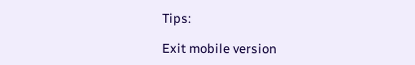Tips:

Exit mobile version